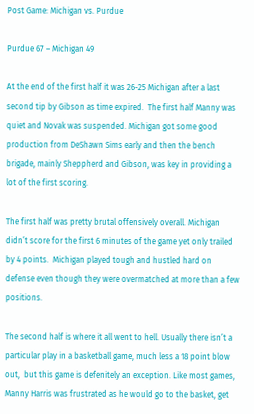Post Game: Michigan vs. Purdue

Purdue 67 – Michigan 49

At the end of the first half it was 26-25 Michigan after a last second tip by Gibson as time expired.  The first half Manny was quiet and Novak was suspended. Michigan got some good production from DeShawn Sims early and then the bench brigade, mainly Sheppherd and Gibson, was key in providing a lot of the first scoring.

The first half was pretty brutal offensively overall. Michigan didn’t score for the first 6 minutes of the game yet only trailed by 4 points.  Michigan played tough and hustled hard on defense even though they were overmatched at more than a few positions.

The second half is where it all went to hell. Usually there isn’t a particular play in a basketball game, much less a 18 point blow out,  but this game is defenitely an exception. Like most games, Manny Harris was frustrated as he would go to the basket, get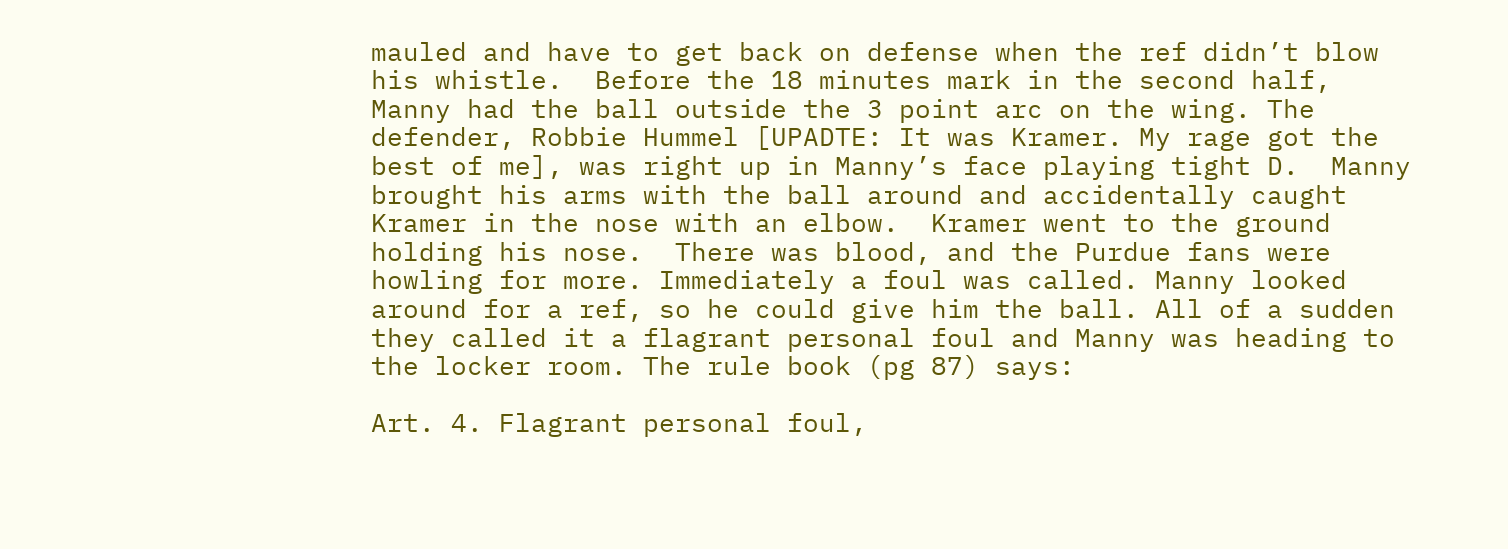mauled and have to get back on defense when the ref didn’t blow his whistle.  Before the 18 minutes mark in the second half, Manny had the ball outside the 3 point arc on the wing. The defender, Robbie Hummel [UPADTE: It was Kramer. My rage got the best of me], was right up in Manny’s face playing tight D.  Manny brought his arms with the ball around and accidentally caught Kramer in the nose with an elbow.  Kramer went to the ground holding his nose.  There was blood, and the Purdue fans were howling for more. Immediately a foul was called. Manny looked around for a ref, so he could give him the ball. All of a sudden they called it a flagrant personal foul and Manny was heading to the locker room. The rule book (pg 87) says:

Art. 4. Flagrant personal foul,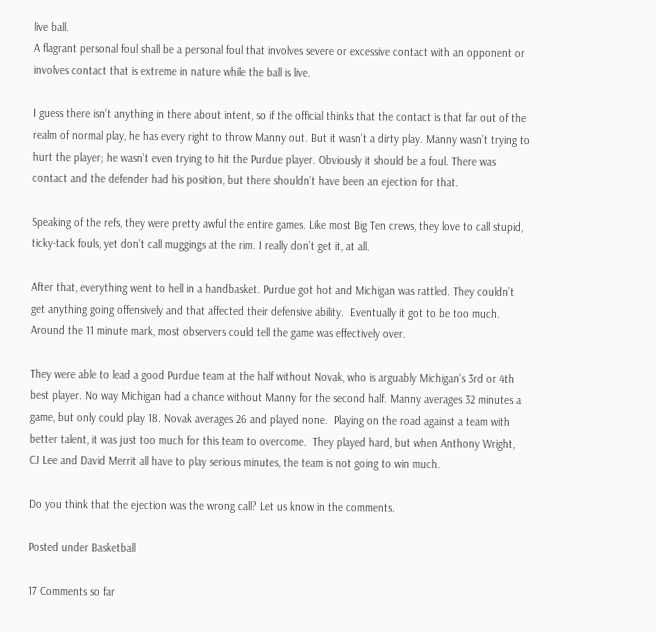live ball.
A flagrant personal foul shall be a personal foul that involves severe or excessive contact with an opponent or involves contact that is extreme in nature while the ball is live.

I guess there isn’t anything in there about intent, so if the official thinks that the contact is that far out of the realm of normal play, he has every right to throw Manny out. But it wasn’t a dirty play. Manny wasn’t trying to hurt the player; he wasn’t even trying to hit the Purdue player. Obviously it should be a foul. There was contact and the defender had his position, but there shouldn’t have been an ejection for that.

Speaking of the refs, they were pretty awful the entire games. Like most Big Ten crews, they love to call stupid, ticky-tack fouls, yet don’t call muggings at the rim. I really don’t get it, at all.

After that, everything went to hell in a handbasket. Purdue got hot and Michigan was rattled. They couldn’t get anything going offensively and that affected their defensive ability.  Eventually it got to be too much. Around the 11 minute mark, most observers could tell the game was effectively over.

They were able to lead a good Purdue team at the half without Novak, who is arguably Michigan’s 3rd or 4th best player. No way Michigan had a chance without Manny for the second half. Manny averages 32 minutes a game, but only could play 18. Novak averages 26 and played none.  Playing on the road against a team with better talent, it was just too much for this team to overcome.  They played hard, but when Anthony Wright, CJ Lee and David Merrit all have to play serious minutes, the team is not going to win much.

Do you think that the ejection was the wrong call? Let us know in the comments.

Posted under Basketball

17 Comments so far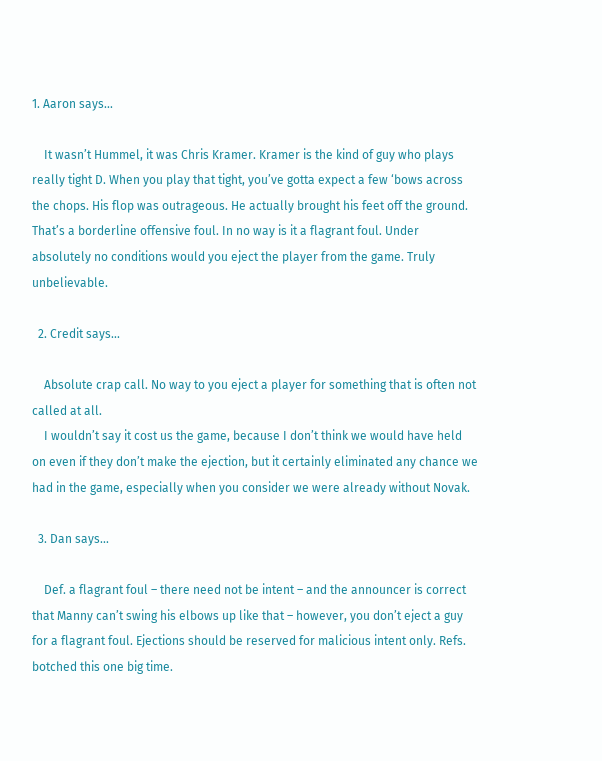1. Aaron says...

    It wasn’t Hummel, it was Chris Kramer. Kramer is the kind of guy who plays really tight D. When you play that tight, you’ve gotta expect a few ‘bows across the chops. His flop was outrageous. He actually brought his feet off the ground. That’s a borderline offensive foul. In no way is it a flagrant foul. Under absolutely no conditions would you eject the player from the game. Truly unbelievable.

  2. Credit says...

    Absolute crap call. No way to you eject a player for something that is often not called at all.
    I wouldn’t say it cost us the game, because I don’t think we would have held on even if they don’t make the ejection, but it certainly eliminated any chance we had in the game, especially when you consider we were already without Novak.

  3. Dan says...

    Def. a flagrant foul – there need not be intent – and the announcer is correct that Manny can’t swing his elbows up like that – however, you don’t eject a guy for a flagrant foul. Ejections should be reserved for malicious intent only. Refs. botched this one big time.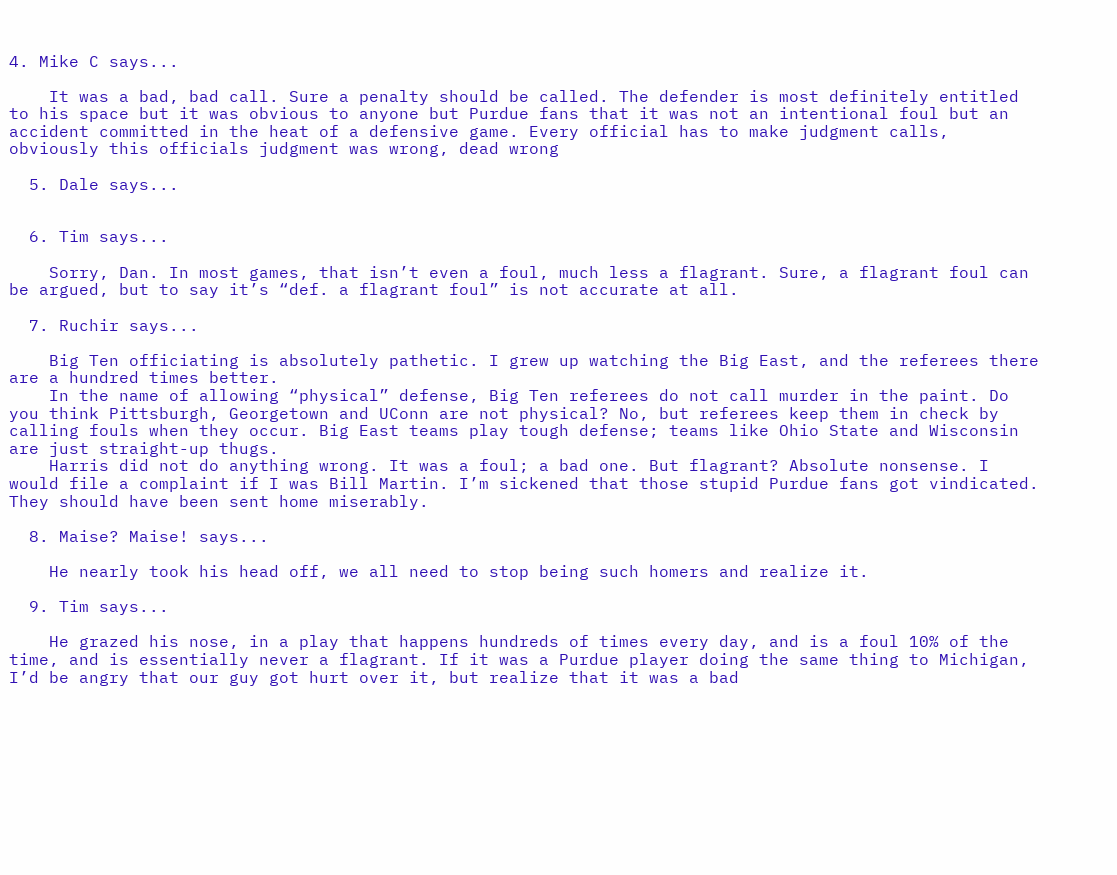4. Mike C says...

    It was a bad, bad call. Sure a penalty should be called. The defender is most definitely entitled to his space but it was obvious to anyone but Purdue fans that it was not an intentional foul but an accident committed in the heat of a defensive game. Every official has to make judgment calls, obviously this officials judgment was wrong, dead wrong

  5. Dale says...


  6. Tim says...

    Sorry, Dan. In most games, that isn’t even a foul, much less a flagrant. Sure, a flagrant foul can be argued, but to say it’s “def. a flagrant foul” is not accurate at all.

  7. Ruchir says...

    Big Ten officiating is absolutely pathetic. I grew up watching the Big East, and the referees there are a hundred times better.
    In the name of allowing “physical” defense, Big Ten referees do not call murder in the paint. Do you think Pittsburgh, Georgetown and UConn are not physical? No, but referees keep them in check by calling fouls when they occur. Big East teams play tough defense; teams like Ohio State and Wisconsin are just straight-up thugs.
    Harris did not do anything wrong. It was a foul; a bad one. But flagrant? Absolute nonsense. I would file a complaint if I was Bill Martin. I’m sickened that those stupid Purdue fans got vindicated. They should have been sent home miserably.

  8. Maise? Maise! says...

    He nearly took his head off, we all need to stop being such homers and realize it.

  9. Tim says...

    He grazed his nose, in a play that happens hundreds of times every day, and is a foul 10% of the time, and is essentially never a flagrant. If it was a Purdue player doing the same thing to Michigan, I’d be angry that our guy got hurt over it, but realize that it was a bad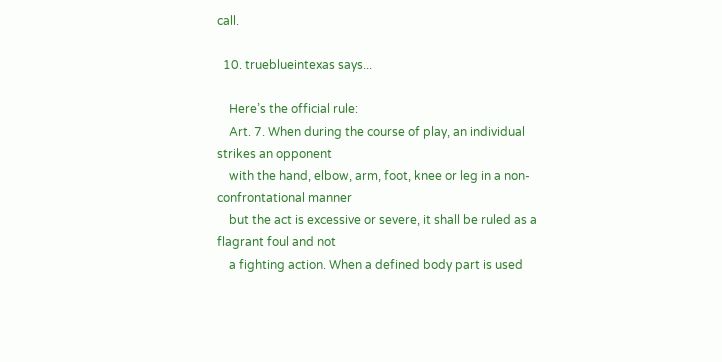call.

  10. trueblueintexas says...

    Here’s the official rule:
    Art. 7. When during the course of play, an individual strikes an opponent
    with the hand, elbow, arm, foot, knee or leg in a non-confrontational manner
    but the act is excessive or severe, it shall be ruled as a flagrant foul and not
    a fighting action. When a defined body part is used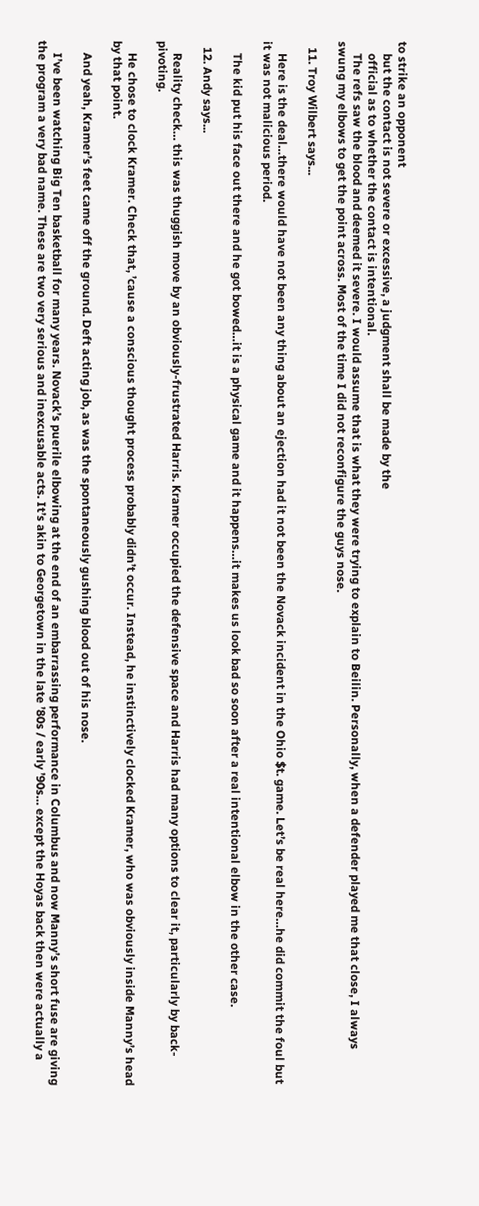to strike an opponent
    but the contact is not severe or excessive, a judgment shall be made by the
    official as to whether the contact is intentional.
    The refs saw the blood and deemed it severe. I would assume that is what they were trying to explain to Beilin. Personally, when a defender played me that close, I always swung my elbows to get the point across. Most of the time I did not reconfigure the guys nose.

  11. Troy Wilbert says...

    Here is the deal…there would have not been any thing about an ejection had it not been the Novack incident in the Ohio $t. game. Let’s be real here…he did commit the foul but it was not malicious period.

    The kid put his face out there and he got bowed…it is a physical game and it happens…it makes us look bad so soon after a real intentional elbow in the other case.

  12. Andy says...

    Reality check… this was thuggish move by an obviously-frustrated Harris. Kramer occupied the defensive space and Harris had many options to clear it, particularly by back-pivoting.

    He chose to clock Kramer. Check that, ’cause a conscious thought process probably didn’t occur. Instead, he instinctively clocked Kramer, who was obviously inside Manny’s head by that point.

    And yeah, Kramer’s feet came off the ground. Deft acting job, as was the spontaneously gushing blood out of his nose.

    I’ve been watching Big Ten basketball for many years. Novack’s puerile elbowing at the end of an embarrassing performance in Columbus and now Manny’s short fuse are giving the program a very bad name. These are two very serious and inexcusable acts. It’s akin to Georgetown in the late ’80s / early ’90s… except the Hoyas back then were actually a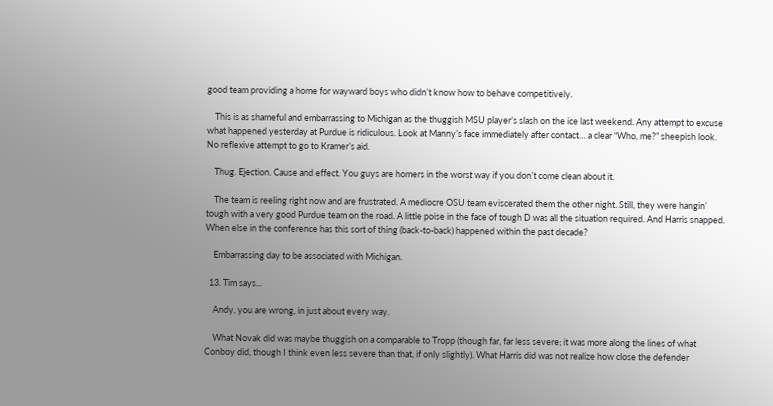good team providing a home for wayward boys who didn’t know how to behave competitively.

    This is as shameful and embarrassing to Michigan as the thuggish MSU player’s slash on the ice last weekend. Any attempt to excuse what happened yesterday at Purdue is ridiculous. Look at Manny’s face immediately after contact… a clear “Who, me?” sheepish look. No reflexive attempt to go to Kramer’s aid.

    Thug. Ejection. Cause and effect. You guys are homers in the worst way if you don’t come clean about it.

    The team is reeling right now and are frustrated. A mediocre OSU team eviscerated them the other night. Still, they were hangin’ tough with a very good Purdue team on the road. A little poise in the face of tough D was all the situation required. And Harris snapped. When else in the conference has this sort of thing (back-to-back) happened within the past decade?

    Embarrassing day to be associated with Michigan.

  13. Tim says...

    Andy, you are wrong, in just about every way.

    What Novak did was maybe thuggish on a comparable to Tropp (though far, far less severe; it was more along the lines of what Conboy did, though I think even less severe than that, if only slightly). What Harris did was not realize how close the defender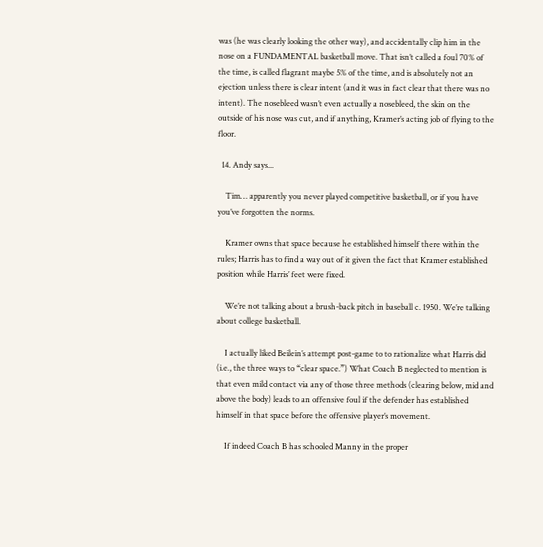was (he was clearly looking the other way), and accidentally clip him in the nose on a FUNDAMENTAL basketball move. That isn’t called a foul 70% of the time, is called flagrant maybe 5% of the time, and is absolutely not an ejection unless there is clear intent (and it was in fact clear that there was no intent). The nosebleed wasn’t even actually a nosebleed, the skin on the outside of his nose was cut, and if anything, Kramer’s acting job of flying to the floor.

  14. Andy says...

    Tim… apparently you never played competitive basketball, or if you have you’ve forgotten the norms.

    Kramer owns that space because he established himself there within the rules; Harris has to find a way out of it given the fact that Kramer established position while Harris’ feet were fixed.

    We’re not talking about a brush-back pitch in baseball c. 1950. We’re talking about college basketball.

    I actually liked Beilein’s attempt post-game to to rationalize what Harris did (i.e., the three ways to “clear space.”) What Coach B neglected to mention is that even mild contact via any of those three methods (clearing below, mid and above the body) leads to an offensive foul if the defender has established himself in that space before the offensive player’s movement.

    If indeed Coach B has schooled Manny in the proper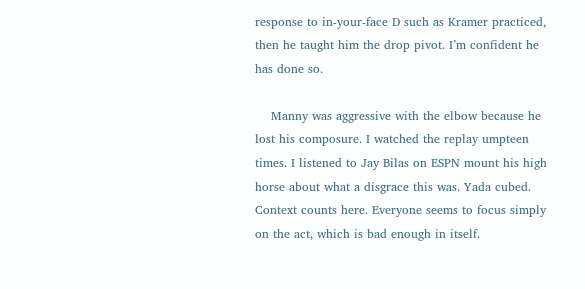response to in-your-face D such as Kramer practiced, then he taught him the drop pivot. I’m confident he has done so.

    Manny was aggressive with the elbow because he lost his composure. I watched the replay umpteen times. I listened to Jay Bilas on ESPN mount his high horse about what a disgrace this was. Yada cubed. Context counts here. Everyone seems to focus simply on the act, which is bad enough in itself.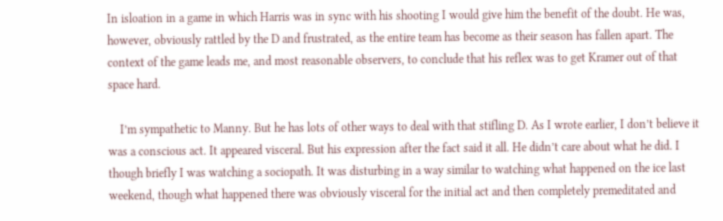In isloation in a game in which Harris was in sync with his shooting I would give him the benefit of the doubt. He was, however, obviously rattled by the D and frustrated, as the entire team has become as their season has fallen apart. The context of the game leads me, and most reasonable observers, to conclude that his reflex was to get Kramer out of that space hard.

    I’m sympathetic to Manny. But he has lots of other ways to deal with that stifling D. As I wrote earlier, I don’t believe it was a conscious act. It appeared visceral. But his expression after the fact said it all. He didn’t care about what he did. I though briefly I was watching a sociopath. It was disturbing in a way similar to watching what happened on the ice last weekend, though what happened there was obviously visceral for the initial act and then completely premeditated and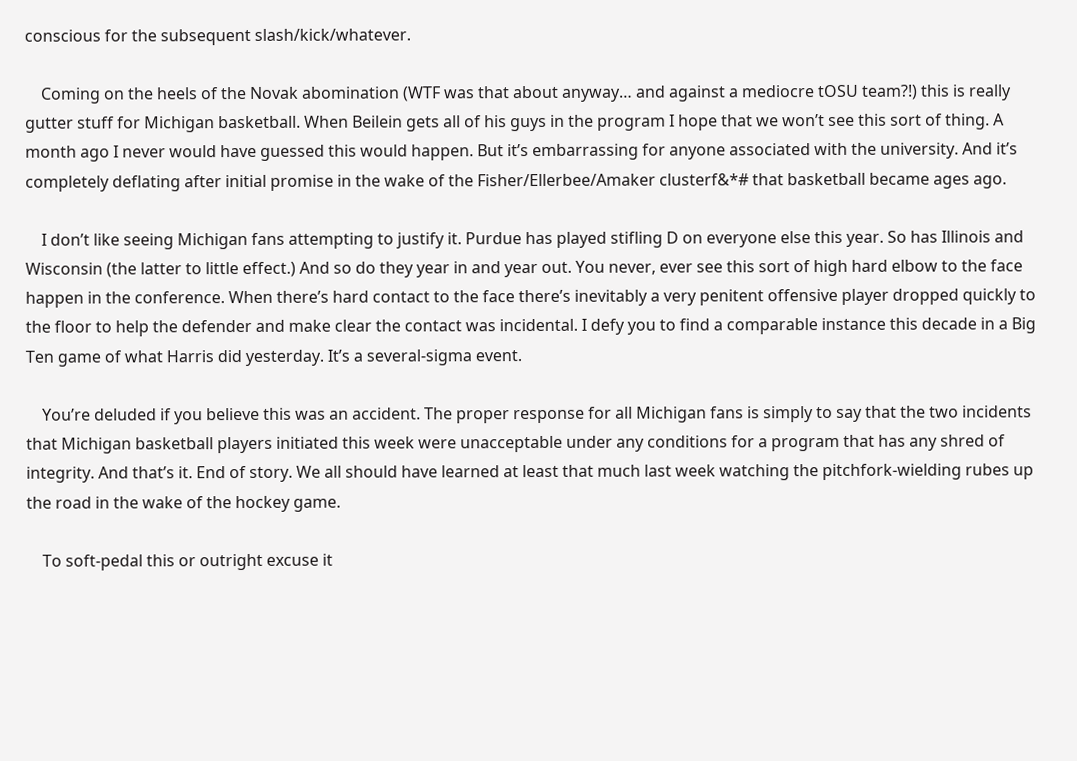conscious for the subsequent slash/kick/whatever.

    Coming on the heels of the Novak abomination (WTF was that about anyway… and against a mediocre tOSU team?!) this is really gutter stuff for Michigan basketball. When Beilein gets all of his guys in the program I hope that we won’t see this sort of thing. A month ago I never would have guessed this would happen. But it’s embarrassing for anyone associated with the university. And it’s completely deflating after initial promise in the wake of the Fisher/Ellerbee/Amaker clusterf&*# that basketball became ages ago.

    I don’t like seeing Michigan fans attempting to justify it. Purdue has played stifling D on everyone else this year. So has Illinois and Wisconsin (the latter to little effect.) And so do they year in and year out. You never, ever see this sort of high hard elbow to the face happen in the conference. When there’s hard contact to the face there’s inevitably a very penitent offensive player dropped quickly to the floor to help the defender and make clear the contact was incidental. I defy you to find a comparable instance this decade in a Big Ten game of what Harris did yesterday. It’s a several-sigma event.

    You’re deluded if you believe this was an accident. The proper response for all Michigan fans is simply to say that the two incidents that Michigan basketball players initiated this week were unacceptable under any conditions for a program that has any shred of integrity. And that’s it. End of story. We all should have learned at least that much last week watching the pitchfork-wielding rubes up the road in the wake of the hockey game.

    To soft-pedal this or outright excuse it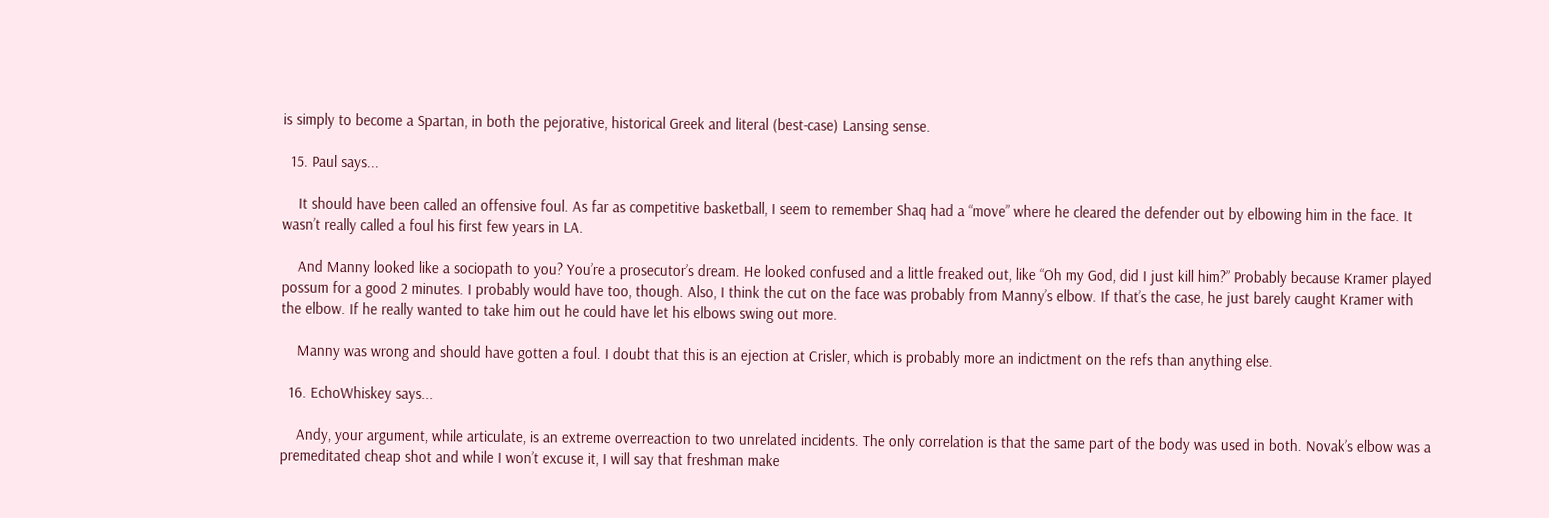is simply to become a Spartan, in both the pejorative, historical Greek and literal (best-case) Lansing sense.

  15. Paul says...

    It should have been called an offensive foul. As far as competitive basketball, I seem to remember Shaq had a “move” where he cleared the defender out by elbowing him in the face. It wasn’t really called a foul his first few years in LA.

    And Manny looked like a sociopath to you? You’re a prosecutor’s dream. He looked confused and a little freaked out, like “Oh my God, did I just kill him?” Probably because Kramer played possum for a good 2 minutes. I probably would have too, though. Also, I think the cut on the face was probably from Manny’s elbow. If that’s the case, he just barely caught Kramer with the elbow. If he really wanted to take him out he could have let his elbows swing out more.

    Manny was wrong and should have gotten a foul. I doubt that this is an ejection at Crisler, which is probably more an indictment on the refs than anything else.

  16. EchoWhiskey says...

    Andy, your argument, while articulate, is an extreme overreaction to two unrelated incidents. The only correlation is that the same part of the body was used in both. Novak’s elbow was a premeditated cheap shot and while I won’t excuse it, I will say that freshman make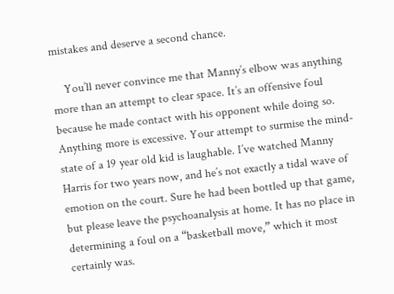mistakes and deserve a second chance.

    You’ll never convince me that Manny’s elbow was anything more than an attempt to clear space. It’s an offensive foul because he made contact with his opponent while doing so. Anything more is excessive. Your attempt to surmise the mind-state of a 19 year old kid is laughable. I’ve watched Manny Harris for two years now, and he’s not exactly a tidal wave of emotion on the court. Sure he had been bottled up that game, but please leave the psychoanalysis at home. It has no place in determining a foul on a “basketball move,” which it most certainly was.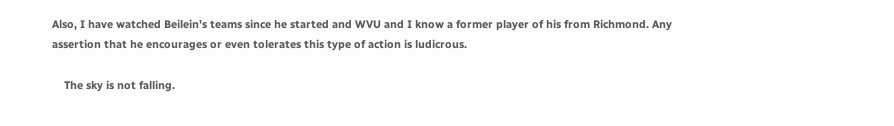Also, I have watched Beilein’s teams since he started and WVU and I know a former player of his from Richmond. Any assertion that he encourages or even tolerates this type of action is ludicrous.

    The sky is not falling.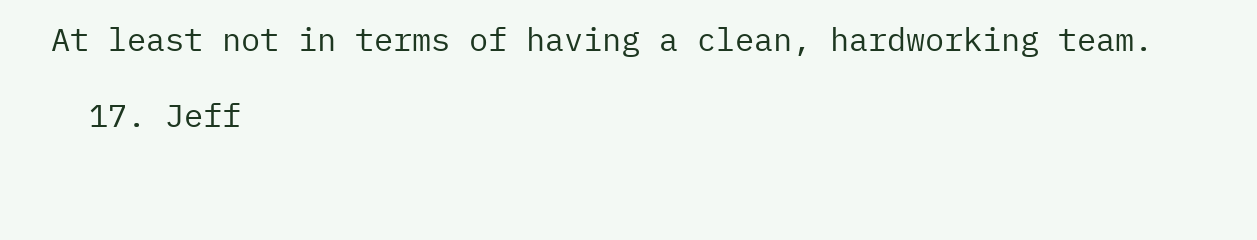At least not in terms of having a clean, hardworking team.

  17. Jeff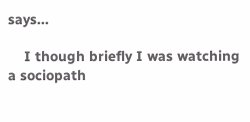says...

    I though briefly I was watching a sociopath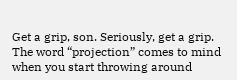Get a grip, son. Seriously, get a grip. The word “projection” comes to mind when you start throwing around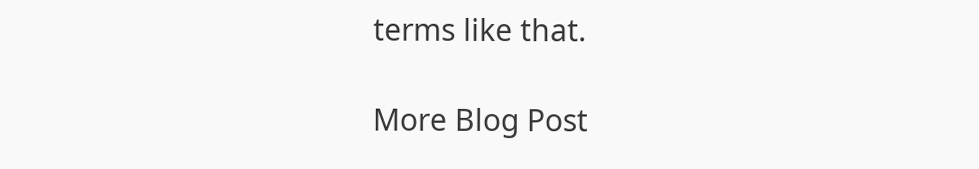terms like that.

More Blog Post